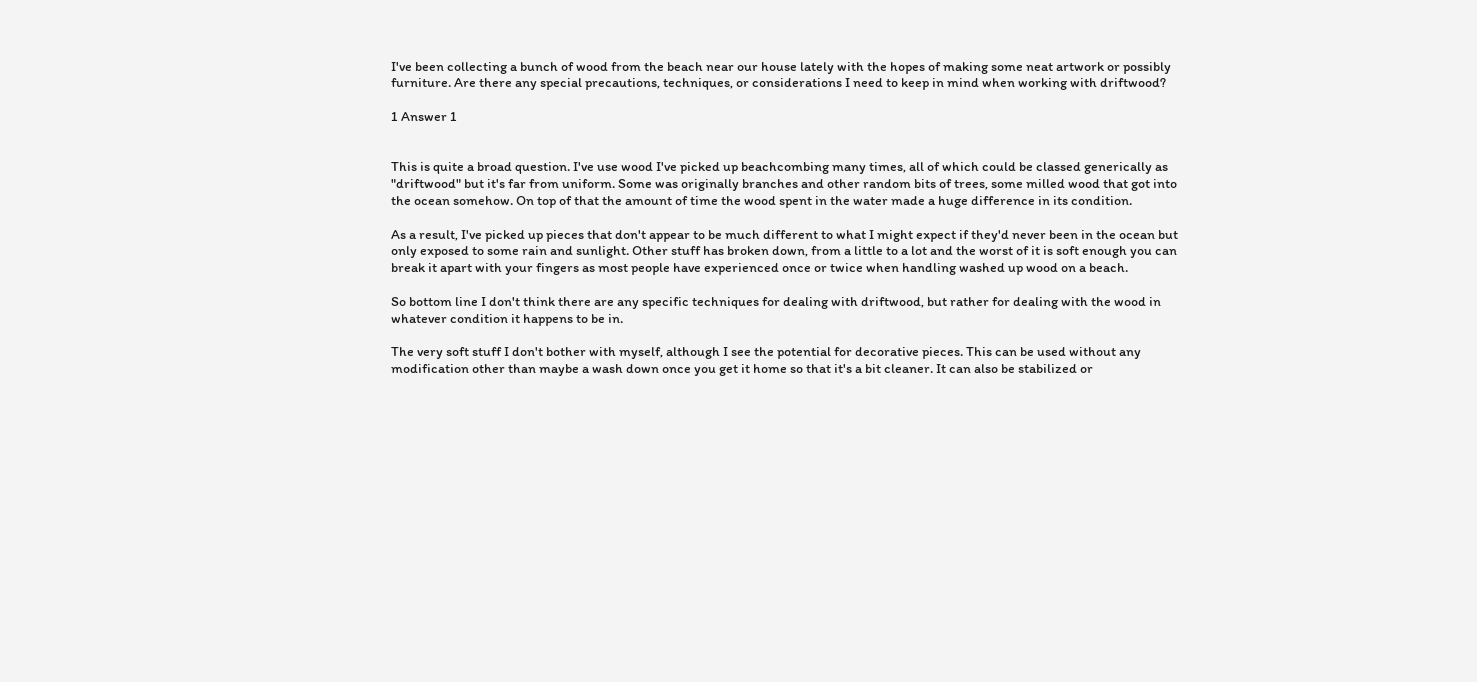I've been collecting a bunch of wood from the beach near our house lately with the hopes of making some neat artwork or possibly furniture. Are there any special precautions, techniques, or considerations I need to keep in mind when working with driftwood?

1 Answer 1


This is quite a broad question. I've use wood I've picked up beachcombing many times, all of which could be classed generically as "driftwood" but it's far from uniform. Some was originally branches and other random bits of trees, some milled wood that got into the ocean somehow. On top of that the amount of time the wood spent in the water made a huge difference in its condition.

As a result, I've picked up pieces that don't appear to be much different to what I might expect if they'd never been in the ocean but only exposed to some rain and sunlight. Other stuff has broken down, from a little to a lot and the worst of it is soft enough you can break it apart with your fingers as most people have experienced once or twice when handling washed up wood on a beach.

So bottom line I don't think there are any specific techniques for dealing with driftwood, but rather for dealing with the wood in whatever condition it happens to be in.

The very soft stuff I don't bother with myself, although I see the potential for decorative pieces. This can be used without any modification other than maybe a wash down once you get it home so that it's a bit cleaner. It can also be stabilized or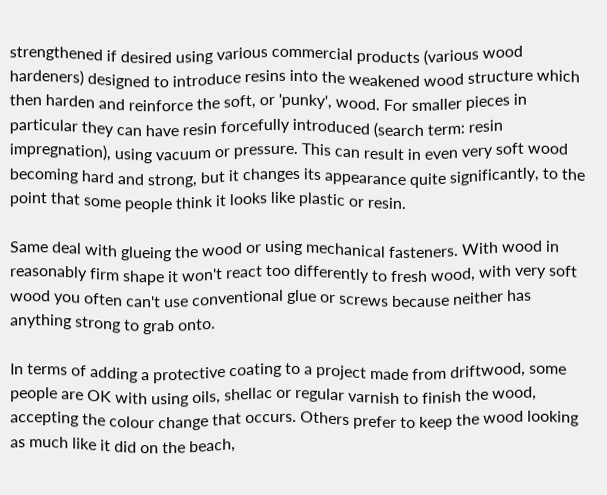strengthened if desired using various commercial products (various wood hardeners) designed to introduce resins into the weakened wood structure which then harden and reinforce the soft, or 'punky', wood. For smaller pieces in particular they can have resin forcefully introduced (search term: resin impregnation), using vacuum or pressure. This can result in even very soft wood becoming hard and strong, but it changes its appearance quite significantly, to the point that some people think it looks like plastic or resin.

Same deal with glueing the wood or using mechanical fasteners. With wood in reasonably firm shape it won't react too differently to fresh wood, with very soft wood you often can't use conventional glue or screws because neither has anything strong to grab onto.

In terms of adding a protective coating to a project made from driftwood, some people are OK with using oils, shellac or regular varnish to finish the wood, accepting the colour change that occurs. Others prefer to keep the wood looking as much like it did on the beach,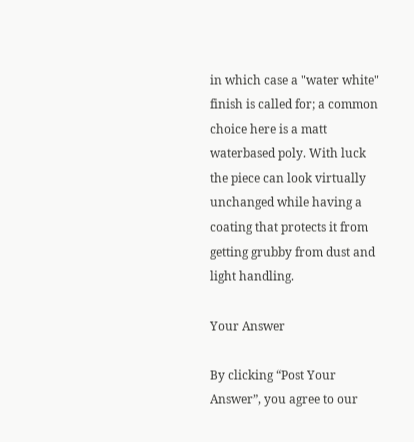in which case a "water white" finish is called for; a common choice here is a matt waterbased poly. With luck the piece can look virtually unchanged while having a coating that protects it from getting grubby from dust and light handling.

Your Answer

By clicking “Post Your Answer”, you agree to our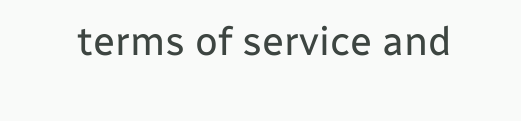terms of service and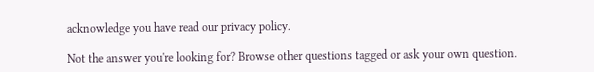acknowledge you have read our privacy policy.

Not the answer you're looking for? Browse other questions tagged or ask your own question.